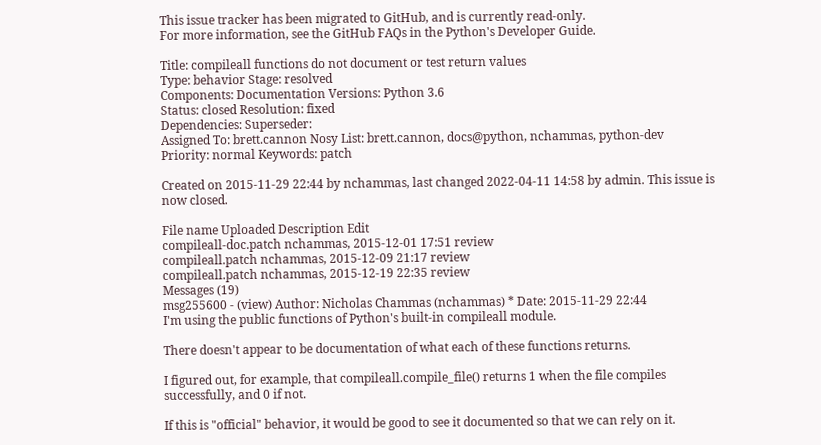This issue tracker has been migrated to GitHub, and is currently read-only.
For more information, see the GitHub FAQs in the Python's Developer Guide.

Title: compileall functions do not document or test return values
Type: behavior Stage: resolved
Components: Documentation Versions: Python 3.6
Status: closed Resolution: fixed
Dependencies: Superseder:
Assigned To: brett.cannon Nosy List: brett.cannon, docs@python, nchammas, python-dev
Priority: normal Keywords: patch

Created on 2015-11-29 22:44 by nchammas, last changed 2022-04-11 14:58 by admin. This issue is now closed.

File name Uploaded Description Edit
compileall-doc.patch nchammas, 2015-12-01 17:51 review
compileall.patch nchammas, 2015-12-09 21:17 review
compileall.patch nchammas, 2015-12-19 22:35 review
Messages (19)
msg255600 - (view) Author: Nicholas Chammas (nchammas) * Date: 2015-11-29 22:44
I'm using the public functions of Python's built-in compileall module.

There doesn't appear to be documentation of what each of these functions returns.

I figured out, for example, that compileall.compile_file() returns 1 when the file compiles successfully, and 0 if not.

If this is "official" behavior, it would be good to see it documented so that we can rely on it.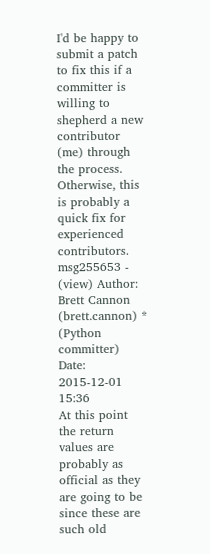I'd be happy to submit a patch to fix this if a committer is willing to shepherd a new contributor (me) through the process. Otherwise, this is probably a quick fix for experienced contributors.
msg255653 - (view) Author: Brett Cannon (brett.cannon) * (Python committer) Date: 2015-12-01 15:36
At this point the return values are probably as official as they are going to be since these are such old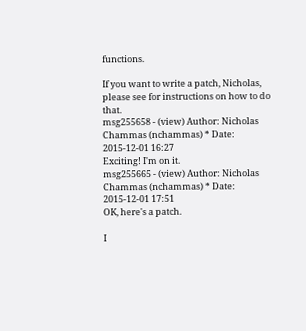functions.

If you want to write a patch, Nicholas, please see for instructions on how to do that.
msg255658 - (view) Author: Nicholas Chammas (nchammas) * Date: 2015-12-01 16:27
Exciting! I'm on it.
msg255665 - (view) Author: Nicholas Chammas (nchammas) * Date: 2015-12-01 17:51
OK, here's a patch.

I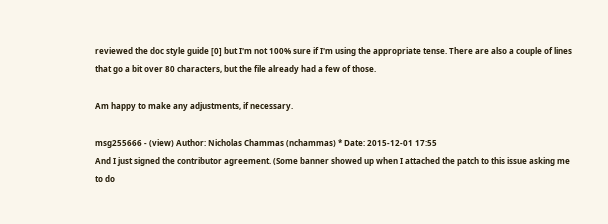reviewed the doc style guide [0] but I'm not 100% sure if I'm using the appropriate tense. There are also a couple of lines that go a bit over 80 characters, but the file already had a few of those.

Am happy to make any adjustments, if necessary.

msg255666 - (view) Author: Nicholas Chammas (nchammas) * Date: 2015-12-01 17:55
And I just signed the contributor agreement. (Some banner showed up when I attached the patch to this issue asking me to do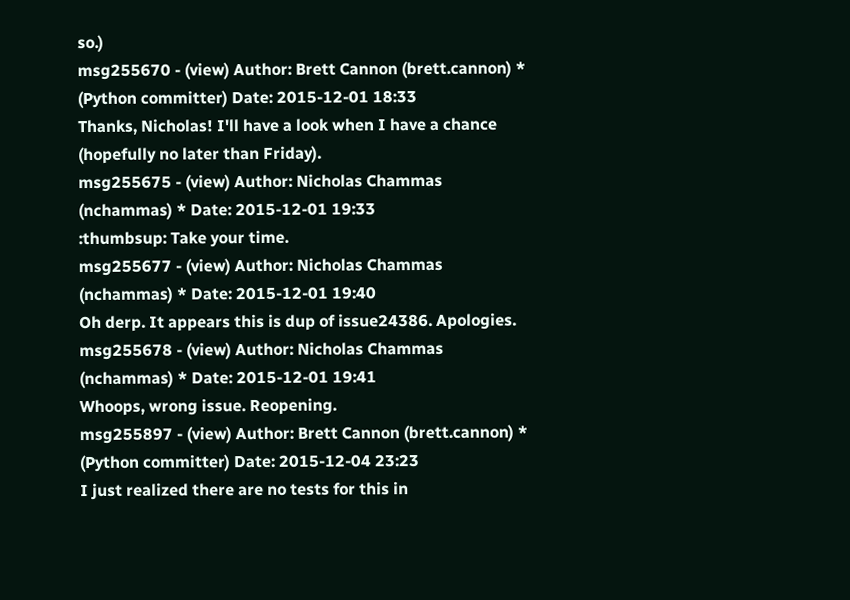so.)
msg255670 - (view) Author: Brett Cannon (brett.cannon) * (Python committer) Date: 2015-12-01 18:33
Thanks, Nicholas! I'll have a look when I have a chance (hopefully no later than Friday).
msg255675 - (view) Author: Nicholas Chammas (nchammas) * Date: 2015-12-01 19:33
:thumbsup: Take your time.
msg255677 - (view) Author: Nicholas Chammas (nchammas) * Date: 2015-12-01 19:40
Oh derp. It appears this is dup of issue24386. Apologies.
msg255678 - (view) Author: Nicholas Chammas (nchammas) * Date: 2015-12-01 19:41
Whoops, wrong issue. Reopening.
msg255897 - (view) Author: Brett Cannon (brett.cannon) * (Python committer) Date: 2015-12-04 23:23
I just realized there are no tests for this in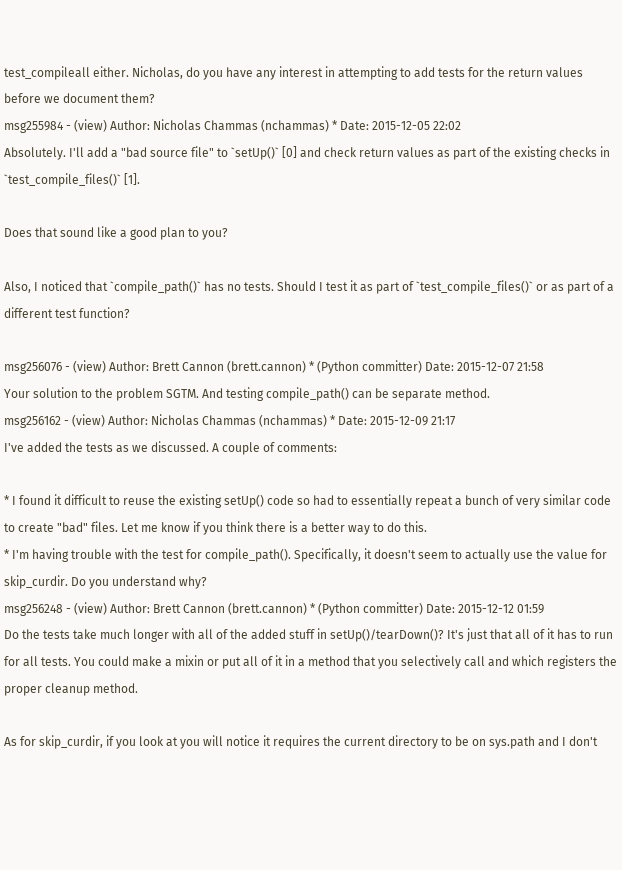test_compileall either. Nicholas, do you have any interest in attempting to add tests for the return values before we document them?
msg255984 - (view) Author: Nicholas Chammas (nchammas) * Date: 2015-12-05 22:02
Absolutely. I'll add a "bad source file" to `setUp()` [0] and check return values as part of the existing checks in `test_compile_files()` [1].

Does that sound like a good plan to you?

Also, I noticed that `compile_path()` has no tests. Should I test it as part of `test_compile_files()` or as part of a different test function?

msg256076 - (view) Author: Brett Cannon (brett.cannon) * (Python committer) Date: 2015-12-07 21:58
Your solution to the problem SGTM. And testing compile_path() can be separate method.
msg256162 - (view) Author: Nicholas Chammas (nchammas) * Date: 2015-12-09 21:17
I've added the tests as we discussed. A couple of comments:

* I found it difficult to reuse the existing setUp() code so had to essentially repeat a bunch of very similar code to create "bad" files. Let me know if you think there is a better way to do this.
* I'm having trouble with the test for compile_path(). Specifically, it doesn't seem to actually use the value for skip_curdir. Do you understand why?
msg256248 - (view) Author: Brett Cannon (brett.cannon) * (Python committer) Date: 2015-12-12 01:59
Do the tests take much longer with all of the added stuff in setUp()/tearDown()? It's just that all of it has to run for all tests. You could make a mixin or put all of it in a method that you selectively call and which registers the proper cleanup method.

As for skip_curdir, if you look at you will notice it requires the current directory to be on sys.path and I don't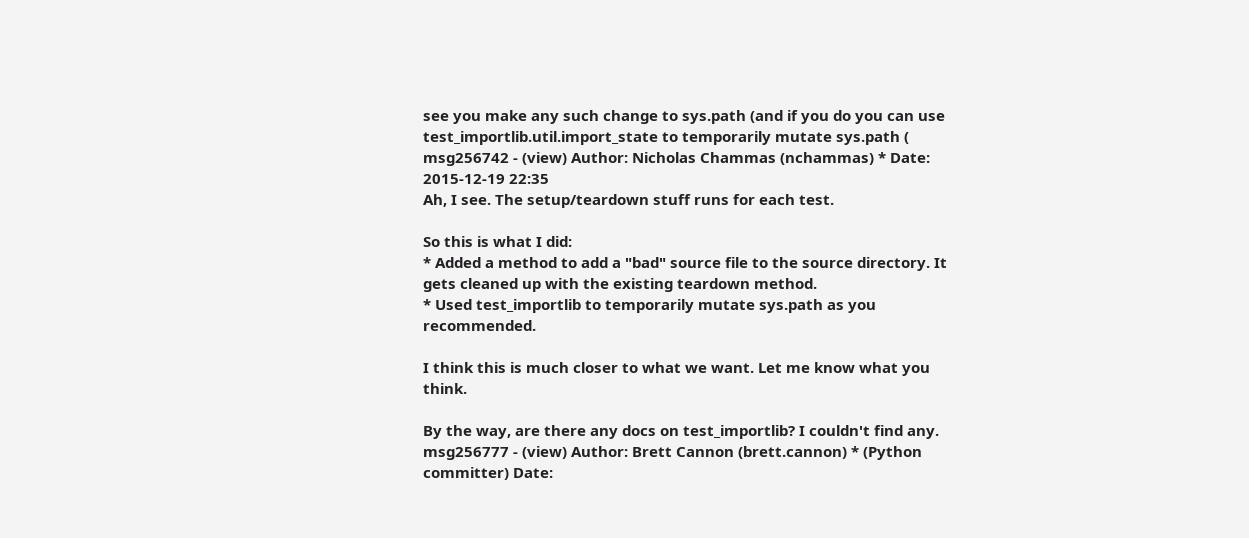see you make any such change to sys.path (and if you do you can use test_importlib.util.import_state to temporarily mutate sys.path (
msg256742 - (view) Author: Nicholas Chammas (nchammas) * Date: 2015-12-19 22:35
Ah, I see. The setup/teardown stuff runs for each test.

So this is what I did:
* Added a method to add a "bad" source file to the source directory. It gets cleaned up with the existing teardown method.
* Used test_importlib to temporarily mutate sys.path as you recommended.

I think this is much closer to what we want. Let me know what you think.

By the way, are there any docs on test_importlib? I couldn't find any.
msg256777 - (view) Author: Brett Cannon (brett.cannon) * (Python committer) Date: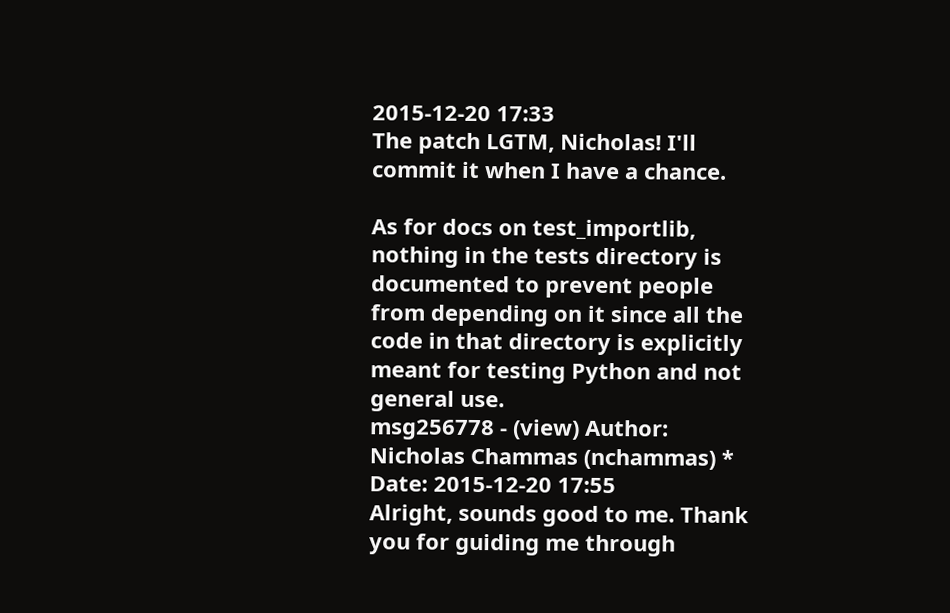2015-12-20 17:33
The patch LGTM, Nicholas! I'll commit it when I have a chance.

As for docs on test_importlib, nothing in the tests directory is documented to prevent people from depending on it since all the code in that directory is explicitly meant for testing Python and not general use.
msg256778 - (view) Author: Nicholas Chammas (nchammas) * Date: 2015-12-20 17:55
Alright, sounds good to me. Thank you for guiding me through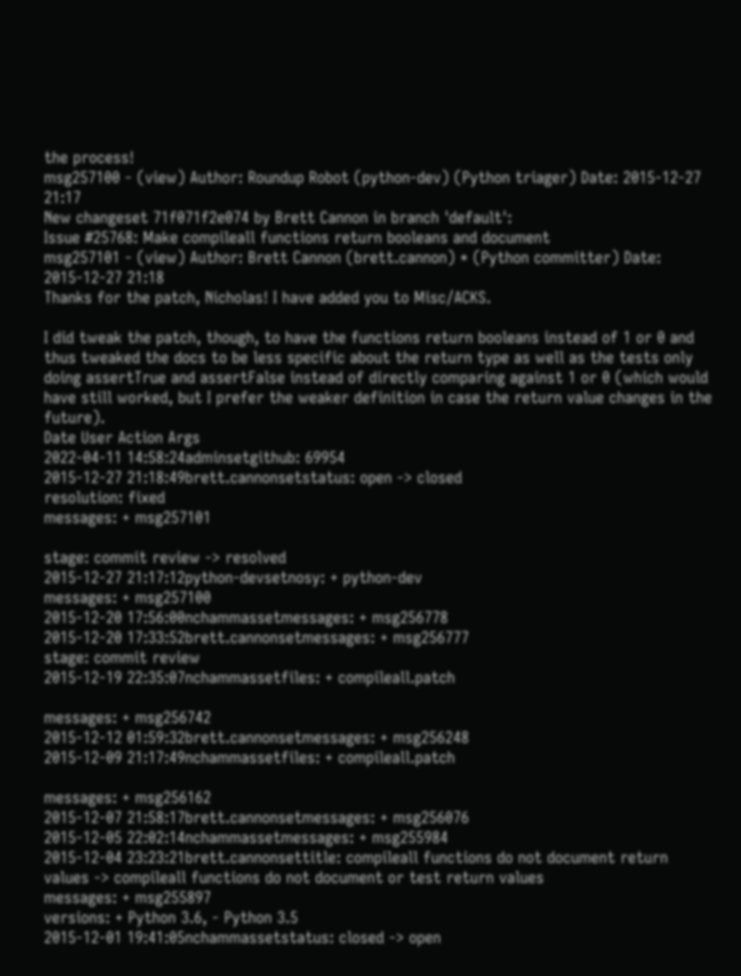the process!
msg257100 - (view) Author: Roundup Robot (python-dev) (Python triager) Date: 2015-12-27 21:17
New changeset 71f071f2e074 by Brett Cannon in branch 'default':
Issue #25768: Make compileall functions return booleans and document
msg257101 - (view) Author: Brett Cannon (brett.cannon) * (Python committer) Date: 2015-12-27 21:18
Thanks for the patch, Nicholas! I have added you to Misc/ACKS.

I did tweak the patch, though, to have the functions return booleans instead of 1 or 0 and thus tweaked the docs to be less specific about the return type as well as the tests only doing assertTrue and assertFalse instead of directly comparing against 1 or 0 (which would have still worked, but I prefer the weaker definition in case the return value changes in the future).
Date User Action Args
2022-04-11 14:58:24adminsetgithub: 69954
2015-12-27 21:18:49brett.cannonsetstatus: open -> closed
resolution: fixed
messages: + msg257101

stage: commit review -> resolved
2015-12-27 21:17:12python-devsetnosy: + python-dev
messages: + msg257100
2015-12-20 17:56:00nchammassetmessages: + msg256778
2015-12-20 17:33:52brett.cannonsetmessages: + msg256777
stage: commit review
2015-12-19 22:35:07nchammassetfiles: + compileall.patch

messages: + msg256742
2015-12-12 01:59:32brett.cannonsetmessages: + msg256248
2015-12-09 21:17:49nchammassetfiles: + compileall.patch

messages: + msg256162
2015-12-07 21:58:17brett.cannonsetmessages: + msg256076
2015-12-05 22:02:14nchammassetmessages: + msg255984
2015-12-04 23:23:21brett.cannonsettitle: compileall functions do not document return values -> compileall functions do not document or test return values
messages: + msg255897
versions: + Python 3.6, - Python 3.5
2015-12-01 19:41:05nchammassetstatus: closed -> open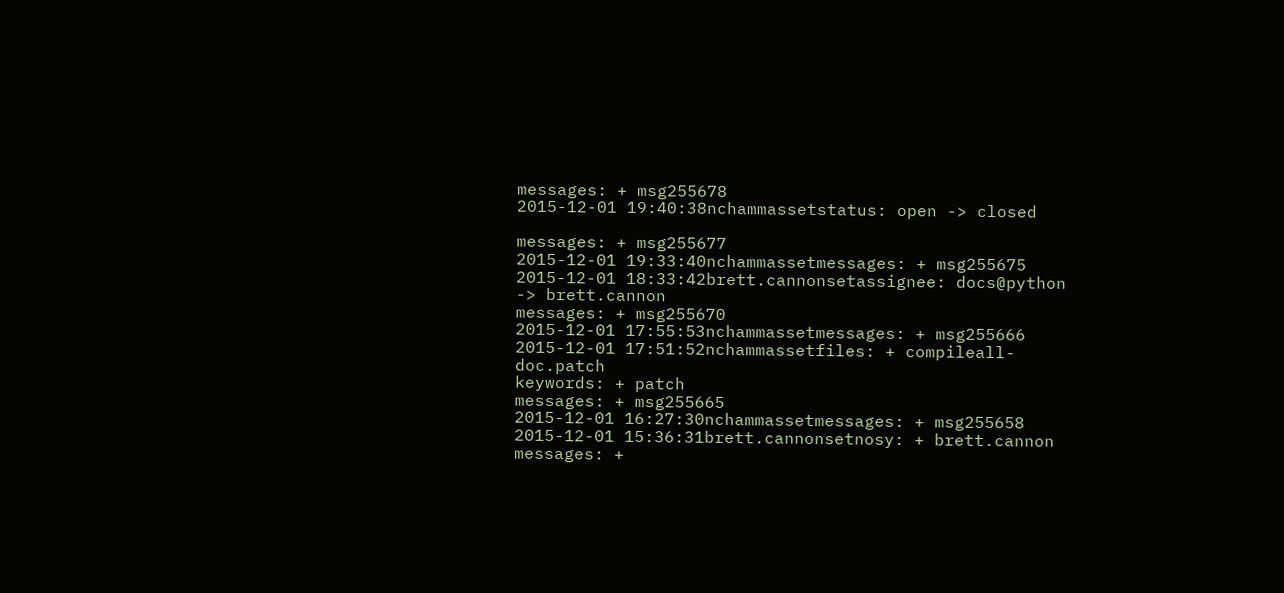messages: + msg255678
2015-12-01 19:40:38nchammassetstatus: open -> closed

messages: + msg255677
2015-12-01 19:33:40nchammassetmessages: + msg255675
2015-12-01 18:33:42brett.cannonsetassignee: docs@python -> brett.cannon
messages: + msg255670
2015-12-01 17:55:53nchammassetmessages: + msg255666
2015-12-01 17:51:52nchammassetfiles: + compileall-doc.patch
keywords: + patch
messages: + msg255665
2015-12-01 16:27:30nchammassetmessages: + msg255658
2015-12-01 15:36:31brett.cannonsetnosy: + brett.cannon
messages: +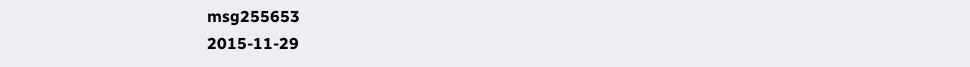msg255653
2015-11-29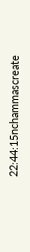22:44:15nchammascreate